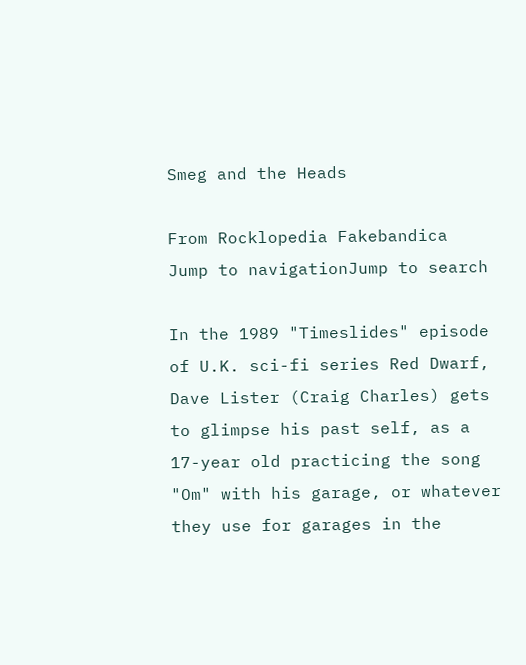Smeg and the Heads

From Rocklopedia Fakebandica
Jump to navigationJump to search

In the 1989 "Timeslides" episode of U.K. sci-fi series Red Dwarf, Dave Lister (Craig Charles) gets to glimpse his past self, as a 17-year old practicing the song "Om" with his garage, or whatever they use for garages in the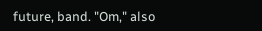future, band. "Om," also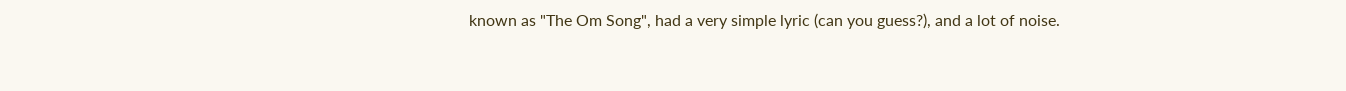known as "The Om Song", had a very simple lyric (can you guess?), and a lot of noise.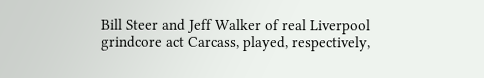Bill Steer and Jeff Walker of real Liverpool grindcore act Carcass, played, respectively,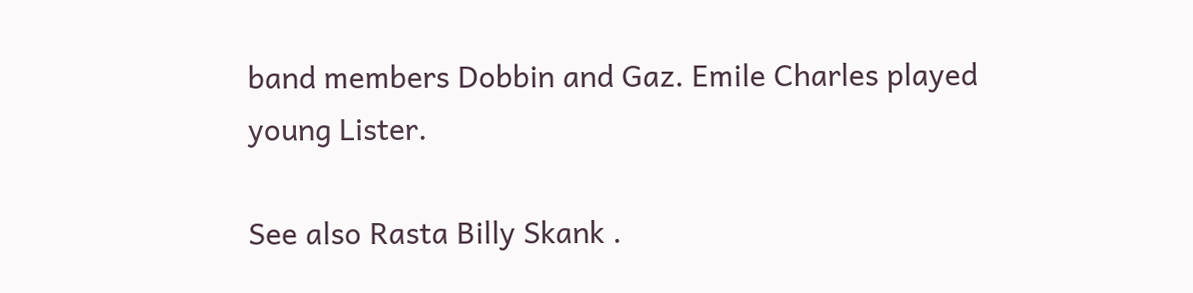band members Dobbin and Gaz. Emile Charles played young Lister.

See also Rasta Billy Skank .